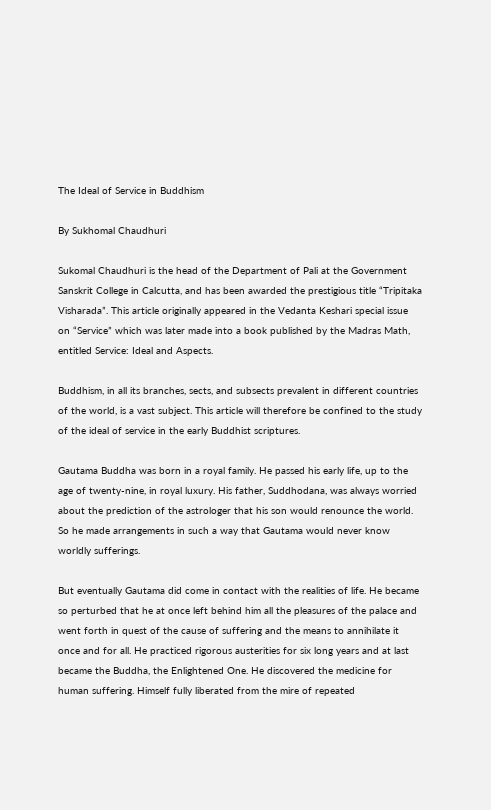The Ideal of Service in Buddhism

By Sukhomal Chaudhuri

Sukomal Chaudhuri is the head of the Department of Pali at the Government Sanskrit College in Calcutta, and has been awarded the prestigious title “Tripitaka Visharada”. This article originally appeared in the Vedanta Keshari special issue on “Service” which was later made into a book published by the Madras Math, entitled Service: Ideal and Aspects.

Buddhism, in all its branches, sects, and subsects prevalent in different countries of the world, is a vast subject. This article will therefore be confined to the study of the ideal of service in the early Buddhist scriptures.

Gautama Buddha was born in a royal family. He passed his early life, up to the age of twenty-nine, in royal luxury. His father, Suddhodana, was always worried about the prediction of the astrologer that his son would renounce the world. So he made arrangements in such a way that Gautama would never know worldly sufferings.

But eventually Gautama did come in contact with the realities of life. He became so perturbed that he at once left behind him all the pleasures of the palace and went forth in quest of the cause of suffering and the means to annihilate it once and for all. He practiced rigorous austerities for six long years and at last became the Buddha, the Enlightened One. He discovered the medicine for human suffering. Himself fully liberated from the mire of repeated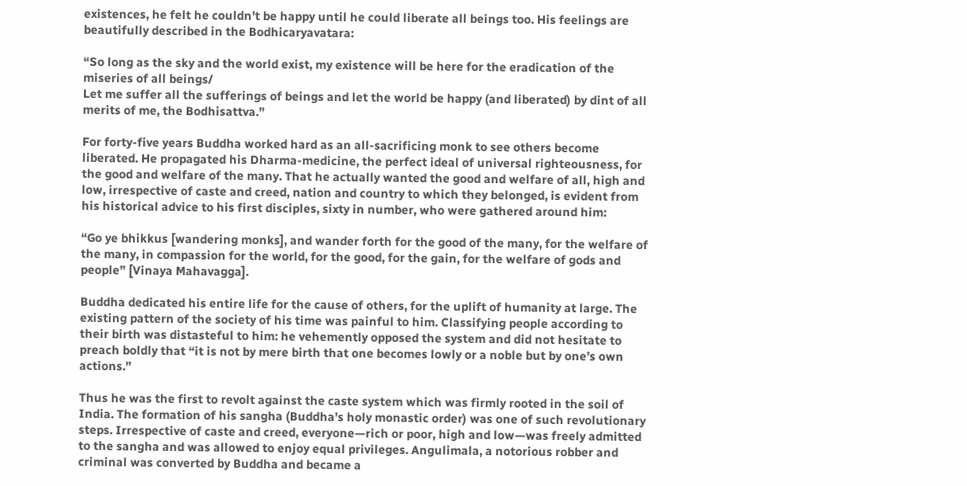existences, he felt he couldn’t be happy until he could liberate all beings too. His feelings are beautifully described in the Bodhicaryavatara:

“So long as the sky and the world exist, my existence will be here for the eradication of the miseries of all beings/
Let me suffer all the sufferings of beings and let the world be happy (and liberated) by dint of all merits of me, the Bodhisattva.”

For forty-five years Buddha worked hard as an all-sacrificing monk to see others become liberated. He propagated his Dharma-medicine, the perfect ideal of universal righteousness, for the good and welfare of the many. That he actually wanted the good and welfare of all, high and low, irrespective of caste and creed, nation and country to which they belonged, is evident from his historical advice to his first disciples, sixty in number, who were gathered around him:

“Go ye bhikkus [wandering monks], and wander forth for the good of the many, for the welfare of the many, in compassion for the world, for the good, for the gain, for the welfare of gods and people” [Vinaya Mahavagga].

Buddha dedicated his entire life for the cause of others, for the uplift of humanity at large. The existing pattern of the society of his time was painful to him. Classifying people according to their birth was distasteful to him: he vehemently opposed the system and did not hesitate to preach boldly that “it is not by mere birth that one becomes lowly or a noble but by one’s own actions.”

Thus he was the first to revolt against the caste system which was firmly rooted in the soil of India. The formation of his sangha (Buddha’s holy monastic order) was one of such revolutionary steps. Irrespective of caste and creed, everyone—rich or poor, high and low—was freely admitted to the sangha and was allowed to enjoy equal privileges. Angulimala, a notorious robber and criminal was converted by Buddha and became a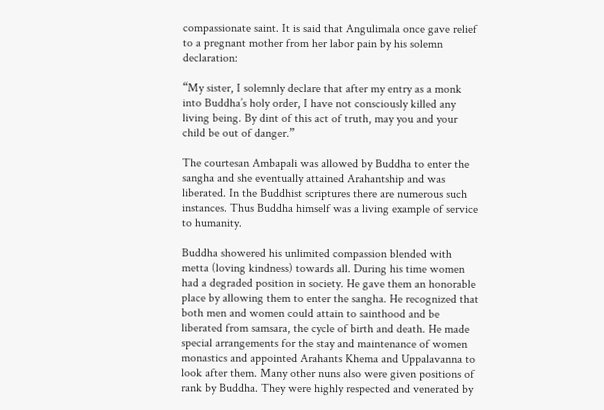compassionate saint. It is said that Angulimala once gave relief to a pregnant mother from her labor pain by his solemn declaration:

“My sister, I solemnly declare that after my entry as a monk into Buddha’s holy order, I have not consciously killed any living being. By dint of this act of truth, may you and your child be out of danger.”

The courtesan Ambapali was allowed by Buddha to enter the sangha and she eventually attained Arahantship and was liberated. In the Buddhist scriptures there are numerous such instances. Thus Buddha himself was a living example of service to humanity.

Buddha showered his unlimited compassion blended with metta (loving kindness) towards all. During his time women had a degraded position in society. He gave them an honorable place by allowing them to enter the sangha. He recognized that both men and women could attain to sainthood and be liberated from samsara, the cycle of birth and death. He made special arrangements for the stay and maintenance of women monastics and appointed Arahants Khema and Uppalavanna to look after them. Many other nuns also were given positions of rank by Buddha. They were highly respected and venerated by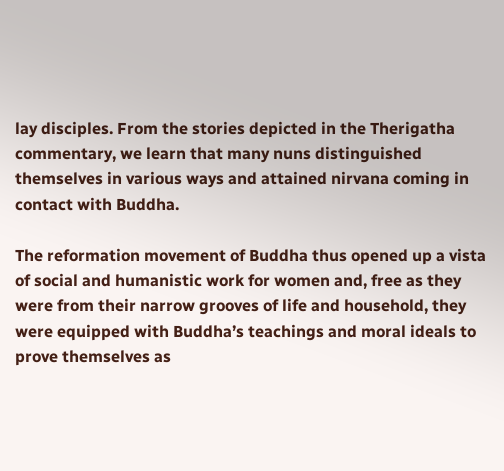lay disciples. From the stories depicted in the Therigatha commentary, we learn that many nuns distinguished themselves in various ways and attained nirvana coming in contact with Buddha.

The reformation movement of Buddha thus opened up a vista of social and humanistic work for women and, free as they were from their narrow grooves of life and household, they were equipped with Buddha’s teachings and moral ideals to prove themselves as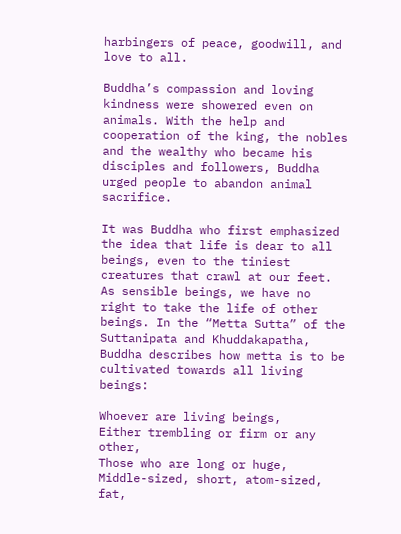harbingers of peace, goodwill, and love to all.

Buddha’s compassion and loving kindness were showered even on animals. With the help and cooperation of the king, the nobles and the wealthy who became his disciples and followers, Buddha urged people to abandon animal sacrifice.

It was Buddha who first emphasized the idea that life is dear to all beings, even to the tiniest creatures that crawl at our feet. As sensible beings, we have no right to take the life of other beings. In the “Metta Sutta” of the Suttanipata and Khuddakapatha, Buddha describes how metta is to be cultivated towards all living beings:

Whoever are living beings,
Either trembling or firm or any other,
Those who are long or huge,
Middle-sized, short, atom-sized, fat,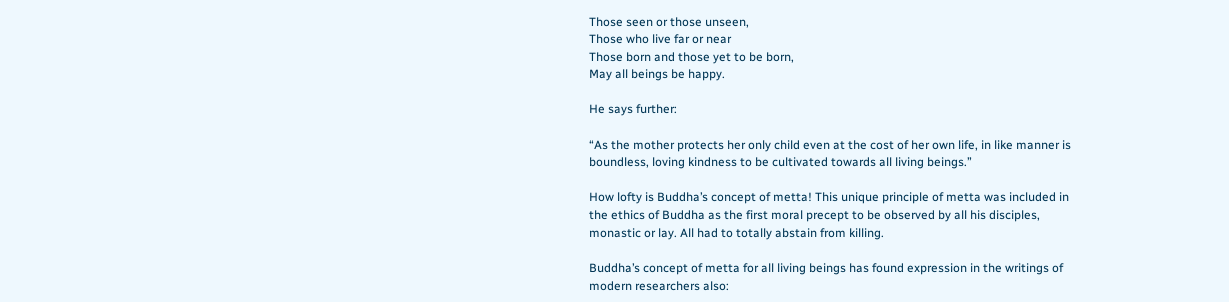Those seen or those unseen,
Those who live far or near
Those born and those yet to be born,
May all beings be happy.

He says further:

“As the mother protects her only child even at the cost of her own life, in like manner is boundless, loving kindness to be cultivated towards all living beings.”

How lofty is Buddha’s concept of metta! This unique principle of metta was included in the ethics of Buddha as the first moral precept to be observed by all his disciples, monastic or lay. All had to totally abstain from killing.

Buddha’s concept of metta for all living beings has found expression in the writings of modern researchers also: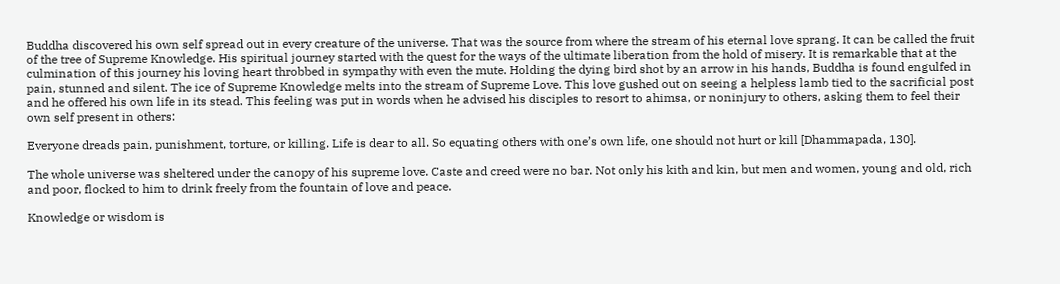Buddha discovered his own self spread out in every creature of the universe. That was the source from where the stream of his eternal love sprang. It can be called the fruit of the tree of Supreme Knowledge. His spiritual journey started with the quest for the ways of the ultimate liberation from the hold of misery. It is remarkable that at the culmination of this journey his loving heart throbbed in sympathy with even the mute. Holding the dying bird shot by an arrow in his hands, Buddha is found engulfed in pain, stunned and silent. The ice of Supreme Knowledge melts into the stream of Supreme Love. This love gushed out on seeing a helpless lamb tied to the sacrificial post and he offered his own life in its stead. This feeling was put in words when he advised his disciples to resort to ahimsa, or noninjury to others, asking them to feel their own self present in others:

Everyone dreads pain, punishment, torture, or killing. Life is dear to all. So equating others with one’s own life, one should not hurt or kill [Dhammapada, 130].

The whole universe was sheltered under the canopy of his supreme love. Caste and creed were no bar. Not only his kith and kin, but men and women, young and old, rich and poor, flocked to him to drink freely from the fountain of love and peace.

Knowledge or wisdom is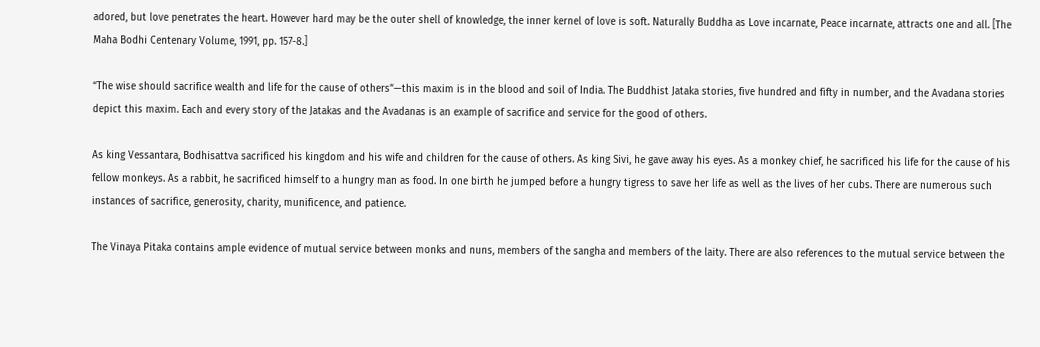adored, but love penetrates the heart. However hard may be the outer shell of knowledge, the inner kernel of love is soft. Naturally Buddha as Love incarnate, Peace incarnate, attracts one and all. [The Maha Bodhi Centenary Volume, 1991, pp. 157-8.]

“The wise should sacrifice wealth and life for the cause of others”—this maxim is in the blood and soil of India. The Buddhist Jataka stories, five hundred and fifty in number, and the Avadana stories depict this maxim. Each and every story of the Jatakas and the Avadanas is an example of sacrifice and service for the good of others.

As king Vessantara, Bodhisattva sacrificed his kingdom and his wife and children for the cause of others. As king Sivi, he gave away his eyes. As a monkey chief, he sacrificed his life for the cause of his fellow monkeys. As a rabbit, he sacrificed himself to a hungry man as food. In one birth he jumped before a hungry tigress to save her life as well as the lives of her cubs. There are numerous such instances of sacrifice, generosity, charity, munificence, and patience.

The Vinaya Pitaka contains ample evidence of mutual service between monks and nuns, members of the sangha and members of the laity. There are also references to the mutual service between the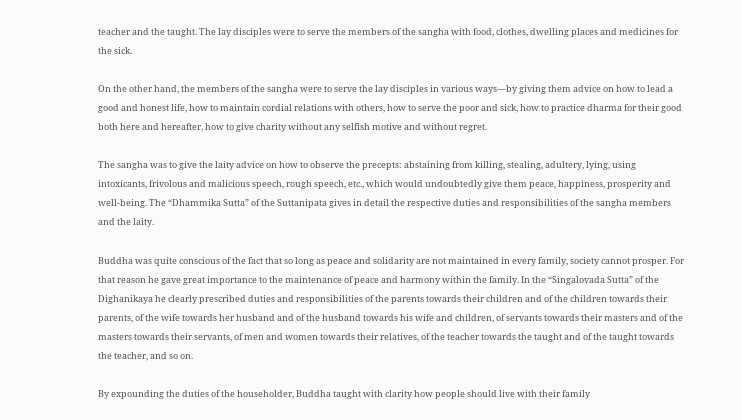teacher and the taught. The lay disciples were to serve the members of the sangha with food, clothes, dwelling places and medicines for the sick.

On the other hand, the members of the sangha were to serve the lay disciples in various ways—by giving them advice on how to lead a good and honest life, how to maintain cordial relations with others, how to serve the poor and sick, how to practice dharma for their good both here and hereafter, how to give charity without any selfish motive and without regret.

The sangha was to give the laity advice on how to observe the precepts: abstaining from killing, stealing, adultery, lying, using intoxicants, frivolous and malicious speech, rough speech, etc., which would undoubtedly give them peace, happiness, prosperity and well-being. The “Dhammika Sutta” of the Suttanipata gives in detail the respective duties and responsibilities of the sangha members and the laity.

Buddha was quite conscious of the fact that so long as peace and solidarity are not maintained in every family, society cannot prosper. For that reason he gave great importance to the maintenance of peace and harmony within the family. In the “Singalovada Sutta” of the Dighanikaya he clearly prescribed duties and responsibilities of the parents towards their children and of the children towards their parents, of the wife towards her husband and of the husband towards his wife and children, of servants towards their masters and of the masters towards their servants, of men and women towards their relatives, of the teacher towards the taught and of the taught towards the teacher, and so on.

By expounding the duties of the householder, Buddha taught with clarity how people should live with their family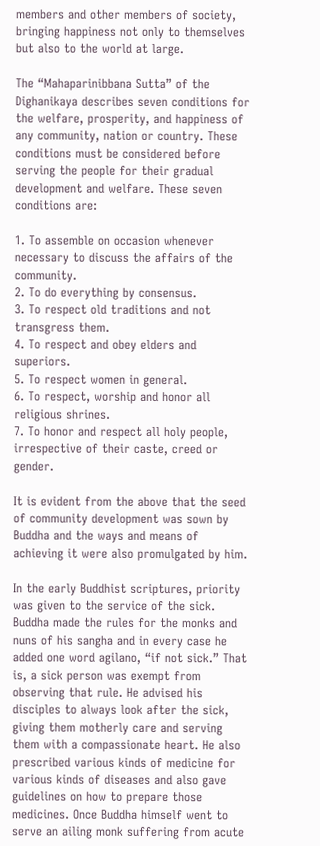members and other members of society, bringing happiness not only to themselves but also to the world at large.

The “Mahaparinibbana Sutta” of the Dighanikaya describes seven conditions for the welfare, prosperity, and happiness of any community, nation or country. These conditions must be considered before serving the people for their gradual development and welfare. These seven conditions are:

1. To assemble on occasion whenever necessary to discuss the affairs of the community.
2. To do everything by consensus.
3. To respect old traditions and not transgress them.
4. To respect and obey elders and superiors.
5. To respect women in general.
6. To respect, worship and honor all religious shrines.
7. To honor and respect all holy people, irrespective of their caste, creed or gender.

It is evident from the above that the seed of community development was sown by Buddha and the ways and means of achieving it were also promulgated by him.

In the early Buddhist scriptures, priority was given to the service of the sick. Buddha made the rules for the monks and nuns of his sangha and in every case he added one word agilano, “if not sick.” That is, a sick person was exempt from observing that rule. He advised his disciples to always look after the sick, giving them motherly care and serving them with a compassionate heart. He also prescribed various kinds of medicine for various kinds of diseases and also gave guidelines on how to prepare those medicines. Once Buddha himself went to serve an ailing monk suffering from acute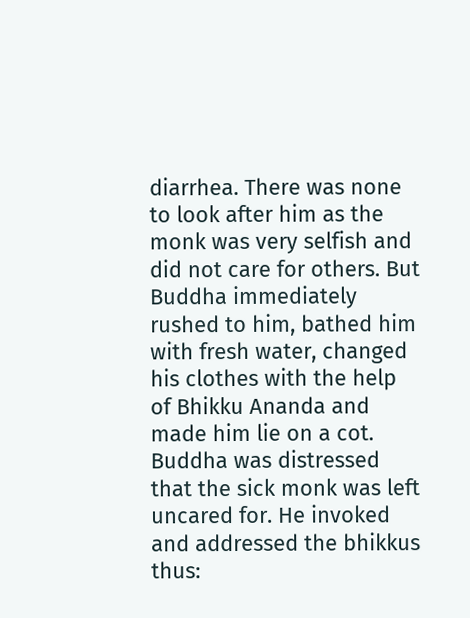diarrhea. There was none to look after him as the monk was very selfish and did not care for others. But Buddha immediately rushed to him, bathed him with fresh water, changed his clothes with the help of Bhikku Ananda and made him lie on a cot. Buddha was distressed that the sick monk was left uncared for. He invoked and addressed the bhikkus thus: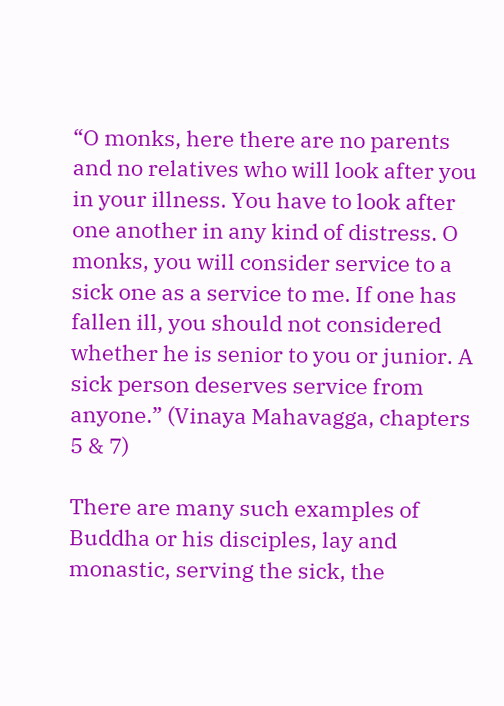“O monks, here there are no parents and no relatives who will look after you in your illness. You have to look after one another in any kind of distress. O monks, you will consider service to a sick one as a service to me. If one has fallen ill, you should not considered whether he is senior to you or junior. A sick person deserves service from anyone.” (Vinaya Mahavagga, chapters 5 & 7)

There are many such examples of Buddha or his disciples, lay and monastic, serving the sick, the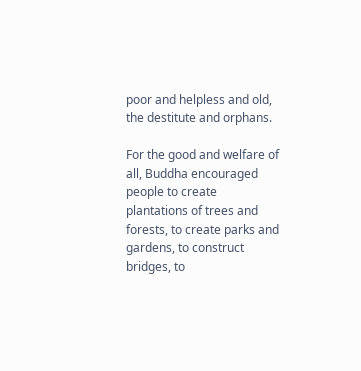poor and helpless and old, the destitute and orphans.

For the good and welfare of all, Buddha encouraged people to create plantations of trees and forests, to create parks and gardens, to construct bridges, to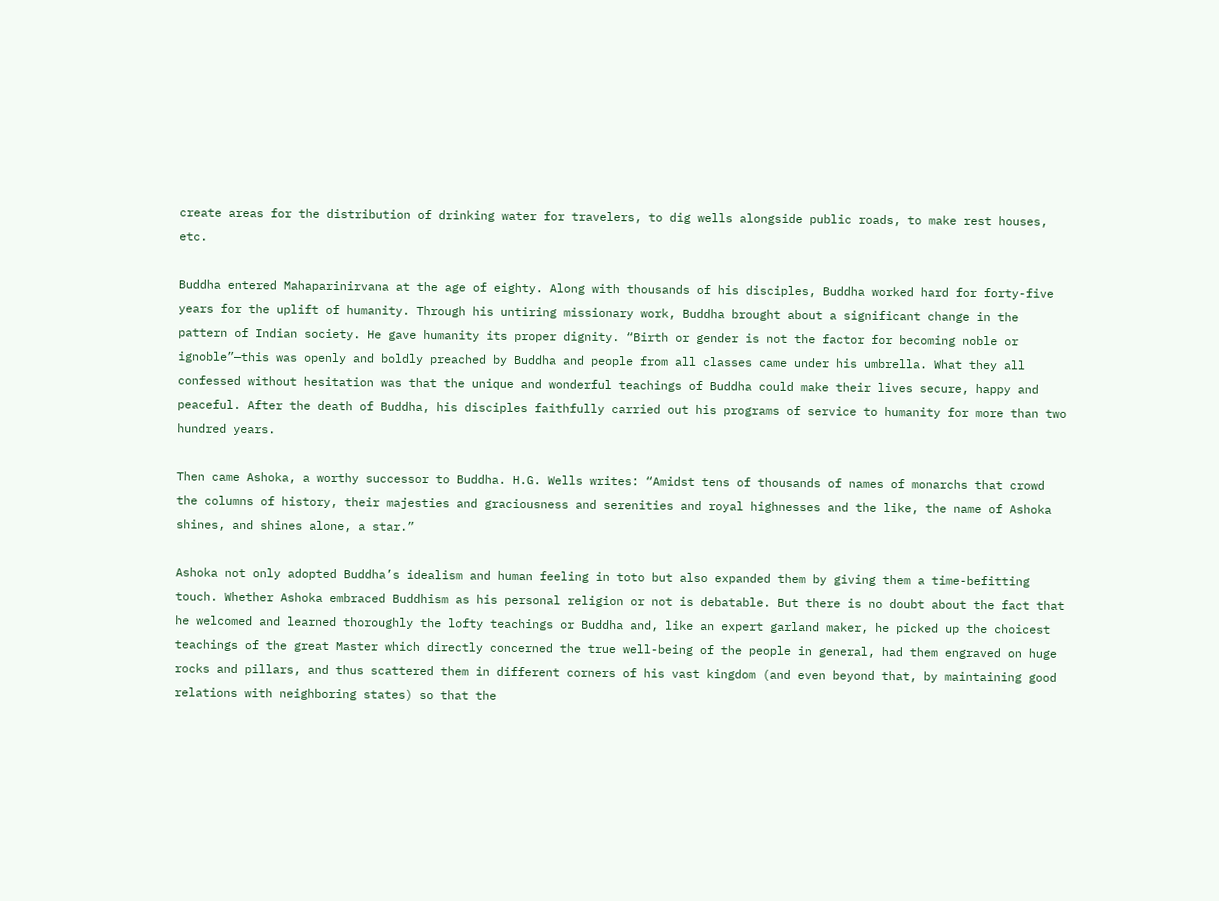create areas for the distribution of drinking water for travelers, to dig wells alongside public roads, to make rest houses, etc.

Buddha entered Mahaparinirvana at the age of eighty. Along with thousands of his disciples, Buddha worked hard for forty-five years for the uplift of humanity. Through his untiring missionary work, Buddha brought about a significant change in the pattern of Indian society. He gave humanity its proper dignity. “Birth or gender is not the factor for becoming noble or ignoble”—this was openly and boldly preached by Buddha and people from all classes came under his umbrella. What they all confessed without hesitation was that the unique and wonderful teachings of Buddha could make their lives secure, happy and peaceful. After the death of Buddha, his disciples faithfully carried out his programs of service to humanity for more than two hundred years.

Then came Ashoka, a worthy successor to Buddha. H.G. Wells writes: “Amidst tens of thousands of names of monarchs that crowd the columns of history, their majesties and graciousness and serenities and royal highnesses and the like, the name of Ashoka shines, and shines alone, a star.”

Ashoka not only adopted Buddha’s idealism and human feeling in toto but also expanded them by giving them a time-befitting touch. Whether Ashoka embraced Buddhism as his personal religion or not is debatable. But there is no doubt about the fact that he welcomed and learned thoroughly the lofty teachings or Buddha and, like an expert garland maker, he picked up the choicest teachings of the great Master which directly concerned the true well-being of the people in general, had them engraved on huge rocks and pillars, and thus scattered them in different corners of his vast kingdom (and even beyond that, by maintaining good relations with neighboring states) so that the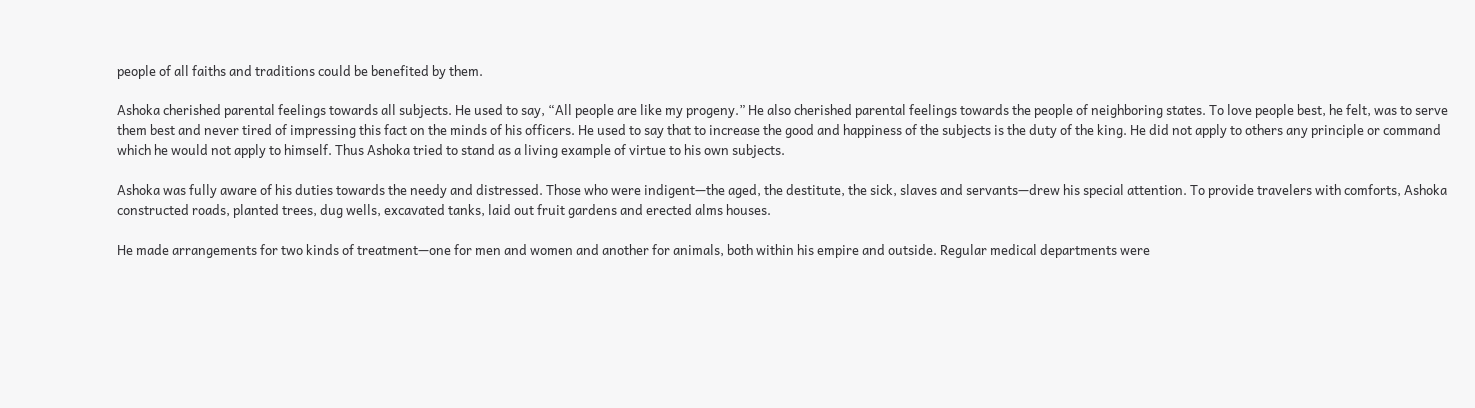people of all faiths and traditions could be benefited by them.

Ashoka cherished parental feelings towards all subjects. He used to say, “All people are like my progeny.” He also cherished parental feelings towards the people of neighboring states. To love people best, he felt, was to serve them best and never tired of impressing this fact on the minds of his officers. He used to say that to increase the good and happiness of the subjects is the duty of the king. He did not apply to others any principle or command which he would not apply to himself. Thus Ashoka tried to stand as a living example of virtue to his own subjects.

Ashoka was fully aware of his duties towards the needy and distressed. Those who were indigent—the aged, the destitute, the sick, slaves and servants—drew his special attention. To provide travelers with comforts, Ashoka constructed roads, planted trees, dug wells, excavated tanks, laid out fruit gardens and erected alms houses.

He made arrangements for two kinds of treatment—one for men and women and another for animals, both within his empire and outside. Regular medical departments were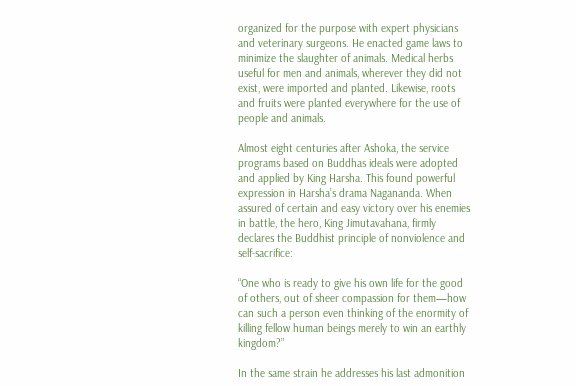organized for the purpose with expert physicians and veterinary surgeons. He enacted game laws to minimize the slaughter of animals. Medical herbs useful for men and animals, wherever they did not exist, were imported and planted. Likewise, roots and fruits were planted everywhere for the use of people and animals.

Almost eight centuries after Ashoka, the service programs based on Buddhas ideals were adopted and applied by King Harsha. This found powerful expression in Harsha’s drama Nagananda. When assured of certain and easy victory over his enemies in battle, the hero, King Jimutavahana, firmly declares the Buddhist principle of nonviolence and self-sacrifice:

“One who is ready to give his own life for the good of others, out of sheer compassion for them—how can such a person even thinking of the enormity of killing fellow human beings merely to win an earthly kingdom?”

In the same strain he addresses his last admonition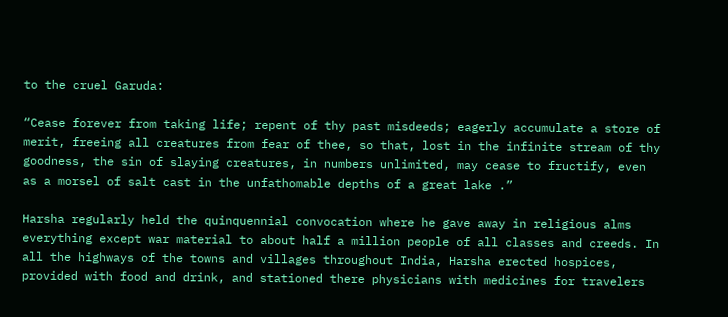to the cruel Garuda:

“Cease forever from taking life; repent of thy past misdeeds; eagerly accumulate a store of merit, freeing all creatures from fear of thee, so that, lost in the infinite stream of thy goodness, the sin of slaying creatures, in numbers unlimited, may cease to fructify, even as a morsel of salt cast in the unfathomable depths of a great lake .”

Harsha regularly held the quinquennial convocation where he gave away in religious alms everything except war material to about half a million people of all classes and creeds. In all the highways of the towns and villages throughout India, Harsha erected hospices, provided with food and drink, and stationed there physicians with medicines for travelers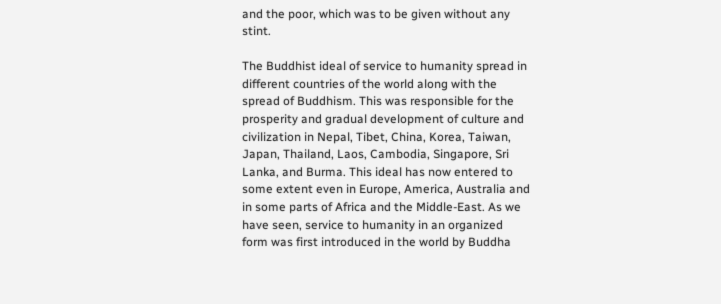and the poor, which was to be given without any stint.

The Buddhist ideal of service to humanity spread in different countries of the world along with the spread of Buddhism. This was responsible for the prosperity and gradual development of culture and civilization in Nepal, Tibet, China, Korea, Taiwan, Japan, Thailand, Laos, Cambodia, Singapore, Sri Lanka, and Burma. This ideal has now entered to some extent even in Europe, America, Australia and in some parts of Africa and the Middle-East. As we have seen, service to humanity in an organized form was first introduced in the world by Buddha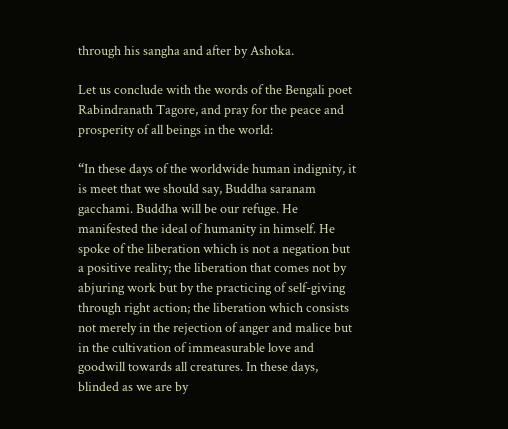through his sangha and after by Ashoka.

Let us conclude with the words of the Bengali poet Rabindranath Tagore, and pray for the peace and prosperity of all beings in the world:

“In these days of the worldwide human indignity, it is meet that we should say, Buddha saranam gacchami. Buddha will be our refuge. He manifested the ideal of humanity in himself. He spoke of the liberation which is not a negation but a positive reality; the liberation that comes not by abjuring work but by the practicing of self-giving through right action; the liberation which consists not merely in the rejection of anger and malice but in the cultivation of immeasurable love and goodwill towards all creatures. In these days, blinded as we are by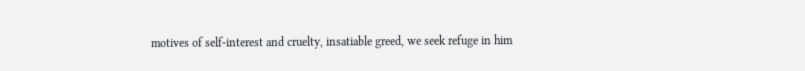motives of self-interest and cruelty, insatiable greed, we seek refuge in him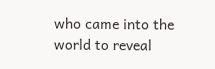who came into the world to reveal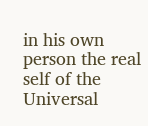in his own person the real self of the Universal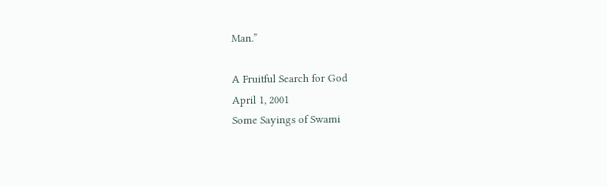Man.”

A Fruitful Search for God
April 1, 2001
Some Sayings of Swami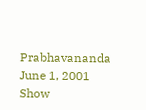Prabhavananda
June 1, 2001
Show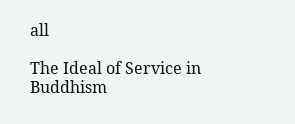all

The Ideal of Service in Buddhism